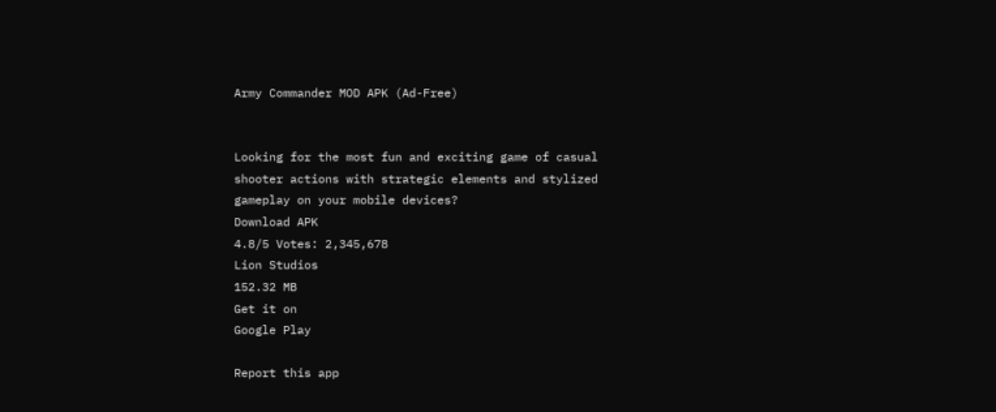Army Commander MOD APK (Ad-Free)


Looking for the most fun and exciting game of casual shooter actions with strategic elements and stylized gameplay on your mobile devices?
Download APK
4.8/5 Votes: 2,345,678
Lion Studios
152.32 MB
Get it on
Google Play

Report this app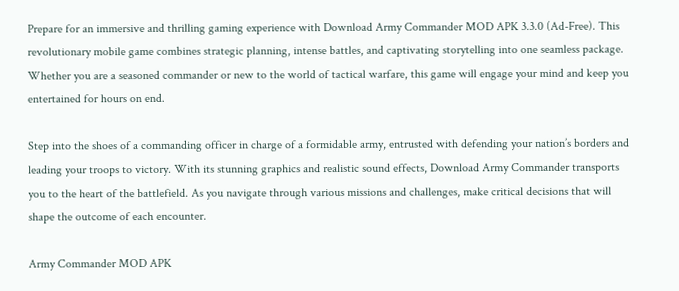Prepare for an immersive and thrilling gaming experience with Download Army Commander MOD APK 3.3.0 (Ad-Free). This revolutionary mobile game combines strategic planning, intense battles, and captivating storytelling into one seamless package. Whether you are a seasoned commander or new to the world of tactical warfare, this game will engage your mind and keep you entertained for hours on end.

Step into the shoes of a commanding officer in charge of a formidable army, entrusted with defending your nation’s borders and leading your troops to victory. With its stunning graphics and realistic sound effects, Download Army Commander transports you to the heart of the battlefield. As you navigate through various missions and challenges, make critical decisions that will shape the outcome of each encounter.

Army Commander MOD APK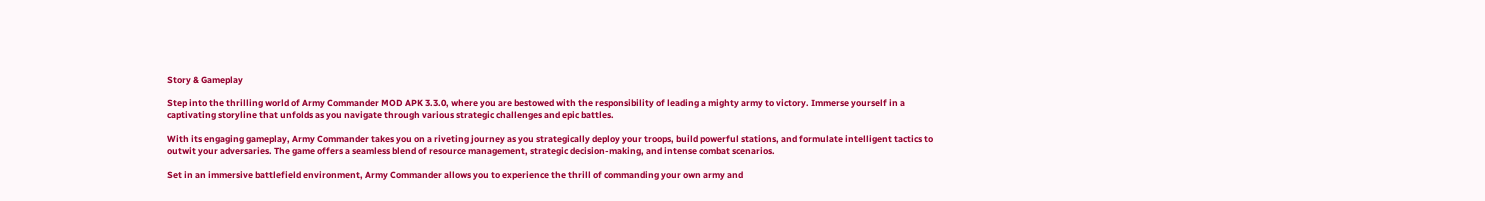Story & Gameplay

Step into the thrilling world of Army Commander MOD APK 3.3.0, where you are bestowed with the responsibility of leading a mighty army to victory. Immerse yourself in a captivating storyline that unfolds as you navigate through various strategic challenges and epic battles.

With its engaging gameplay, Army Commander takes you on a riveting journey as you strategically deploy your troops, build powerful stations, and formulate intelligent tactics to outwit your adversaries. The game offers a seamless blend of resource management, strategic decision-making, and intense combat scenarios.

Set in an immersive battlefield environment, Army Commander allows you to experience the thrill of commanding your own army and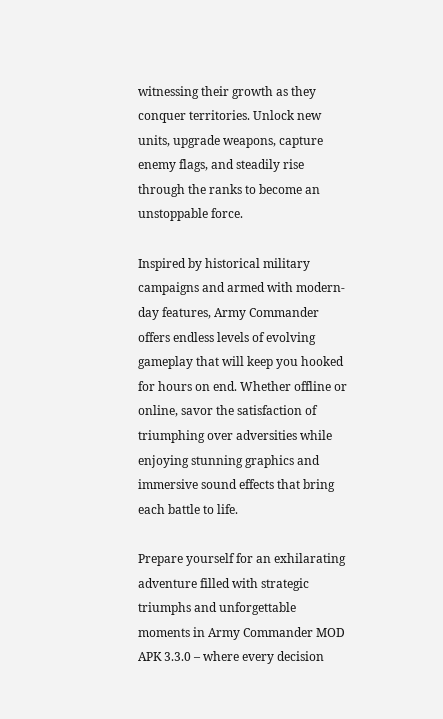witnessing their growth as they conquer territories. Unlock new units, upgrade weapons, capture enemy flags, and steadily rise through the ranks to become an unstoppable force.

Inspired by historical military campaigns and armed with modern-day features, Army Commander offers endless levels of evolving gameplay that will keep you hooked for hours on end. Whether offline or online, savor the satisfaction of triumphing over adversities while enjoying stunning graphics and immersive sound effects that bring each battle to life.

Prepare yourself for an exhilarating adventure filled with strategic triumphs and unforgettable moments in Army Commander MOD APK 3.3.0 – where every decision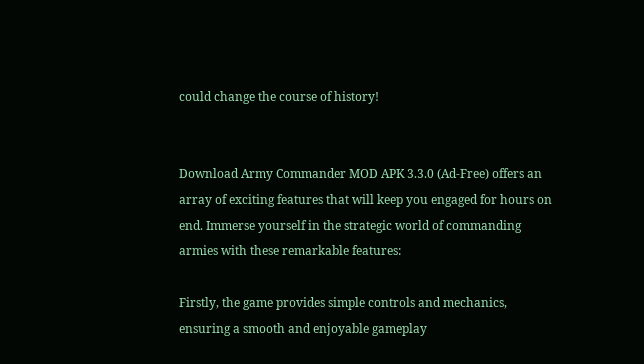could change the course of history!


Download Army Commander MOD APK 3.3.0 (Ad-Free) offers an array of exciting features that will keep you engaged for hours on end. Immerse yourself in the strategic world of commanding armies with these remarkable features:

Firstly, the game provides simple controls and mechanics, ensuring a smooth and enjoyable gameplay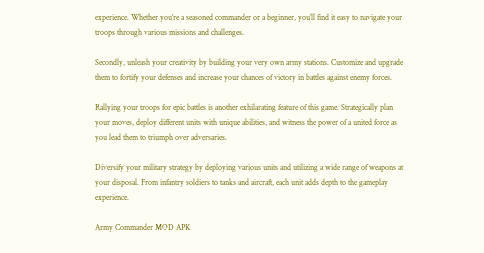experience. Whether you’re a seasoned commander or a beginner, you’ll find it easy to navigate your troops through various missions and challenges.

Secondly, unleash your creativity by building your very own army stations. Customize and upgrade them to fortify your defenses and increase your chances of victory in battles against enemy forces.

Rallying your troops for epic battles is another exhilarating feature of this game. Strategically plan your moves, deploy different units with unique abilities, and witness the power of a united force as you lead them to triumph over adversaries.

Diversify your military strategy by deploying various units and utilizing a wide range of weapons at your disposal. From infantry soldiers to tanks and aircraft, each unit adds depth to the gameplay experience.

Army Commander MOD APK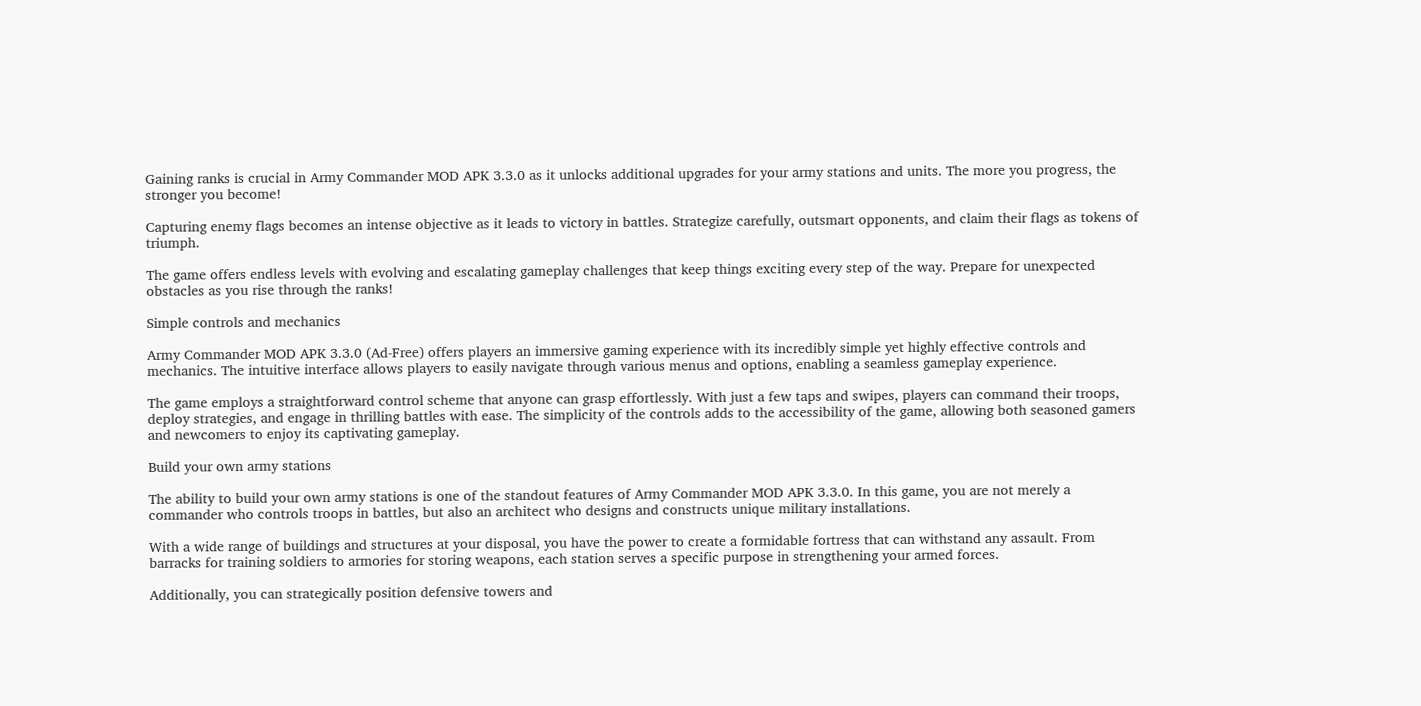Gaining ranks is crucial in Army Commander MOD APK 3.3.0 as it unlocks additional upgrades for your army stations and units. The more you progress, the stronger you become!

Capturing enemy flags becomes an intense objective as it leads to victory in battles. Strategize carefully, outsmart opponents, and claim their flags as tokens of triumph.

The game offers endless levels with evolving and escalating gameplay challenges that keep things exciting every step of the way. Prepare for unexpected obstacles as you rise through the ranks!

Simple controls and mechanics

Army Commander MOD APK 3.3.0 (Ad-Free) offers players an immersive gaming experience with its incredibly simple yet highly effective controls and mechanics. The intuitive interface allows players to easily navigate through various menus and options, enabling a seamless gameplay experience.

The game employs a straightforward control scheme that anyone can grasp effortlessly. With just a few taps and swipes, players can command their troops, deploy strategies, and engage in thrilling battles with ease. The simplicity of the controls adds to the accessibility of the game, allowing both seasoned gamers and newcomers to enjoy its captivating gameplay.

Build your own army stations

The ability to build your own army stations is one of the standout features of Army Commander MOD APK 3.3.0. In this game, you are not merely a commander who controls troops in battles, but also an architect who designs and constructs unique military installations.

With a wide range of buildings and structures at your disposal, you have the power to create a formidable fortress that can withstand any assault. From barracks for training soldiers to armories for storing weapons, each station serves a specific purpose in strengthening your armed forces.

Additionally, you can strategically position defensive towers and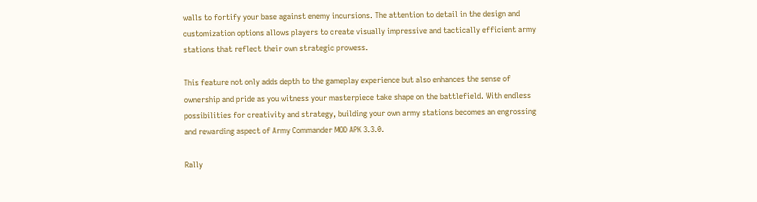walls to fortify your base against enemy incursions. The attention to detail in the design and customization options allows players to create visually impressive and tactically efficient army stations that reflect their own strategic prowess.

This feature not only adds depth to the gameplay experience but also enhances the sense of ownership and pride as you witness your masterpiece take shape on the battlefield. With endless possibilities for creativity and strategy, building your own army stations becomes an engrossing and rewarding aspect of Army Commander MOD APK 3.3.0.

Rally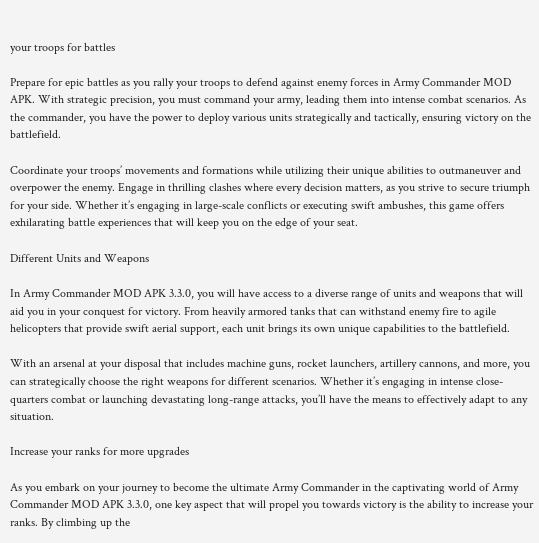your troops for battles

Prepare for epic battles as you rally your troops to defend against enemy forces in Army Commander MOD APK. With strategic precision, you must command your army, leading them into intense combat scenarios. As the commander, you have the power to deploy various units strategically and tactically, ensuring victory on the battlefield.

Coordinate your troops’ movements and formations while utilizing their unique abilities to outmaneuver and overpower the enemy. Engage in thrilling clashes where every decision matters, as you strive to secure triumph for your side. Whether it’s engaging in large-scale conflicts or executing swift ambushes, this game offers exhilarating battle experiences that will keep you on the edge of your seat.

Different Units and Weapons

In Army Commander MOD APK 3.3.0, you will have access to a diverse range of units and weapons that will aid you in your conquest for victory. From heavily armored tanks that can withstand enemy fire to agile helicopters that provide swift aerial support, each unit brings its own unique capabilities to the battlefield.

With an arsenal at your disposal that includes machine guns, rocket launchers, artillery cannons, and more, you can strategically choose the right weapons for different scenarios. Whether it’s engaging in intense close-quarters combat or launching devastating long-range attacks, you’ll have the means to effectively adapt to any situation.

Increase your ranks for more upgrades

As you embark on your journey to become the ultimate Army Commander in the captivating world of Army Commander MOD APK 3.3.0, one key aspect that will propel you towards victory is the ability to increase your ranks. By climbing up the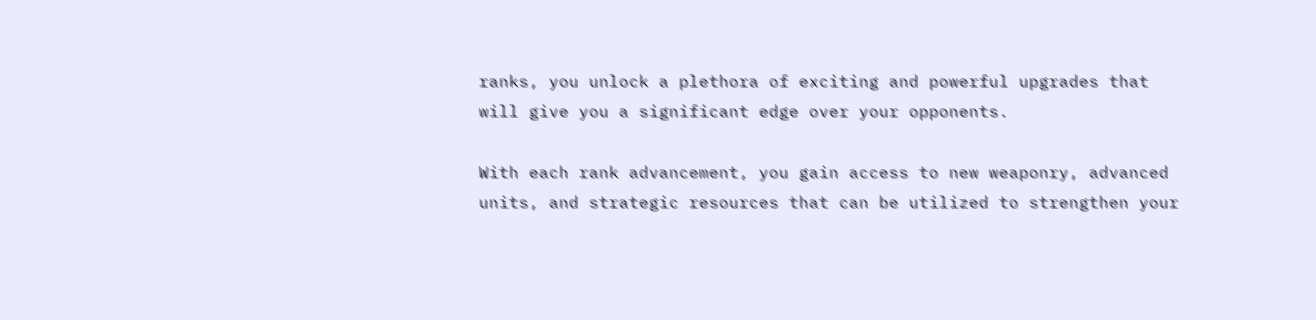ranks, you unlock a plethora of exciting and powerful upgrades that will give you a significant edge over your opponents.

With each rank advancement, you gain access to new weaponry, advanced units, and strategic resources that can be utilized to strengthen your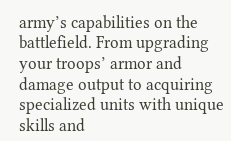army’s capabilities on the battlefield. From upgrading your troops’ armor and damage output to acquiring specialized units with unique skills and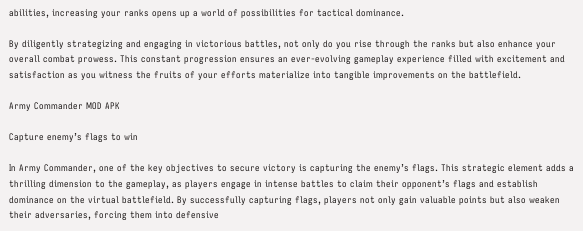abilities, increasing your ranks opens up a world of possibilities for tactical dominance.

By diligently strategizing and engaging in victorious battles, not only do you rise through the ranks but also enhance your overall combat prowess. This constant progression ensures an ever-evolving gameplay experience filled with excitement and satisfaction as you witness the fruits of your efforts materialize into tangible improvements on the battlefield.

Army Commander MOD APK

Capture enemy’s flags to win

In Army Commander, one of the key objectives to secure victory is capturing the enemy’s flags. This strategic element adds a thrilling dimension to the gameplay, as players engage in intense battles to claim their opponent’s flags and establish dominance on the virtual battlefield. By successfully capturing flags, players not only gain valuable points but also weaken their adversaries, forcing them into defensive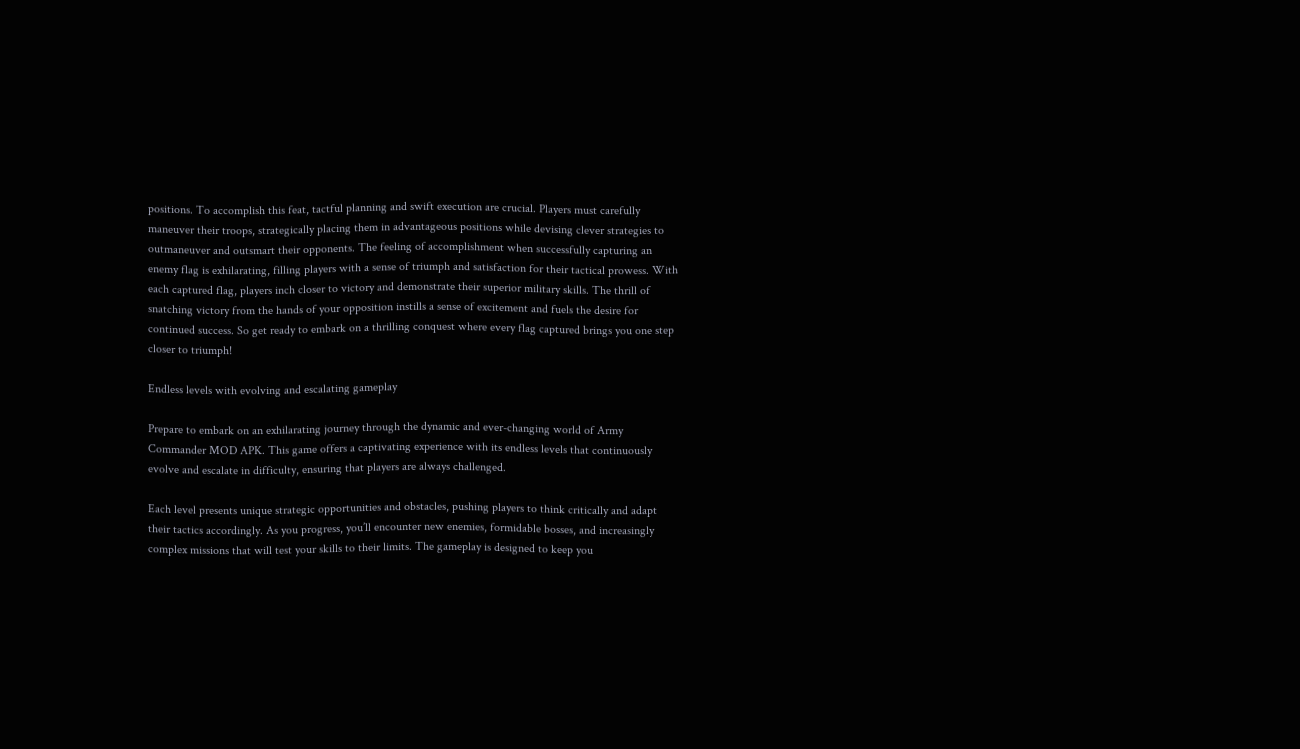positions. To accomplish this feat, tactful planning and swift execution are crucial. Players must carefully maneuver their troops, strategically placing them in advantageous positions while devising clever strategies to outmaneuver and outsmart their opponents. The feeling of accomplishment when successfully capturing an enemy flag is exhilarating, filling players with a sense of triumph and satisfaction for their tactical prowess. With each captured flag, players inch closer to victory and demonstrate their superior military skills. The thrill of snatching victory from the hands of your opposition instills a sense of excitement and fuels the desire for continued success. So get ready to embark on a thrilling conquest where every flag captured brings you one step closer to triumph!

Endless levels with evolving and escalating gameplay

Prepare to embark on an exhilarating journey through the dynamic and ever-changing world of Army Commander MOD APK. This game offers a captivating experience with its endless levels that continuously evolve and escalate in difficulty, ensuring that players are always challenged.

Each level presents unique strategic opportunities and obstacles, pushing players to think critically and adapt their tactics accordingly. As you progress, you’ll encounter new enemies, formidable bosses, and increasingly complex missions that will test your skills to their limits. The gameplay is designed to keep you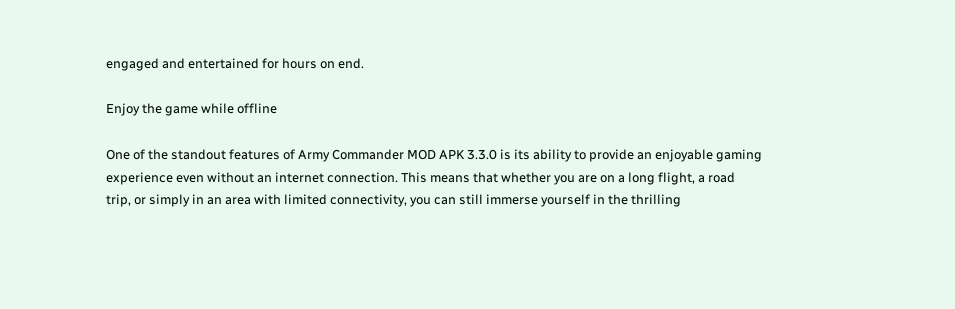engaged and entertained for hours on end.

Enjoy the game while offline

One of the standout features of Army Commander MOD APK 3.3.0 is its ability to provide an enjoyable gaming experience even without an internet connection. This means that whether you are on a long flight, a road trip, or simply in an area with limited connectivity, you can still immerse yourself in the thrilling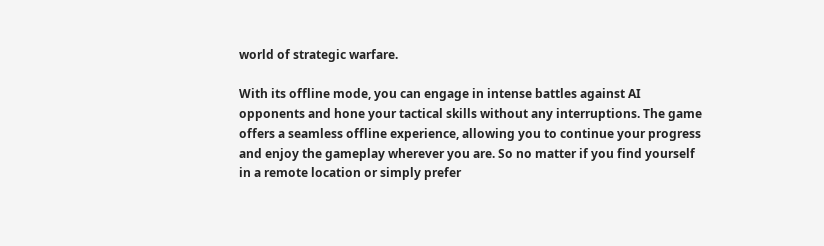world of strategic warfare.

With its offline mode, you can engage in intense battles against AI opponents and hone your tactical skills without any interruptions. The game offers a seamless offline experience, allowing you to continue your progress and enjoy the gameplay wherever you are. So no matter if you find yourself in a remote location or simply prefer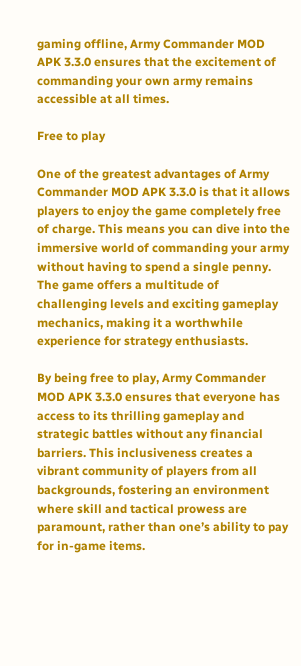gaming offline, Army Commander MOD APK 3.3.0 ensures that the excitement of commanding your own army remains accessible at all times.

Free to play

One of the greatest advantages of Army Commander MOD APK 3.3.0 is that it allows players to enjoy the game completely free of charge. This means you can dive into the immersive world of commanding your army without having to spend a single penny. The game offers a multitude of challenging levels and exciting gameplay mechanics, making it a worthwhile experience for strategy enthusiasts.

By being free to play, Army Commander MOD APK 3.3.0 ensures that everyone has access to its thrilling gameplay and strategic battles without any financial barriers. This inclusiveness creates a vibrant community of players from all backgrounds, fostering an environment where skill and tactical prowess are paramount, rather than one’s ability to pay for in-game items.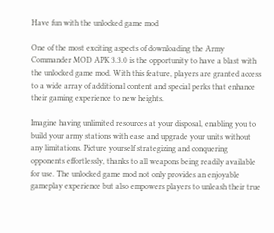Have fun with the unlocked game mod

One of the most exciting aspects of downloading the Army Commander MOD APK 3.3.0 is the opportunity to have a blast with the unlocked game mod. With this feature, players are granted access to a wide array of additional content and special perks that enhance their gaming experience to new heights.

Imagine having unlimited resources at your disposal, enabling you to build your army stations with ease and upgrade your units without any limitations. Picture yourself strategizing and conquering opponents effortlessly, thanks to all weapons being readily available for use. The unlocked game mod not only provides an enjoyable gameplay experience but also empowers players to unleash their true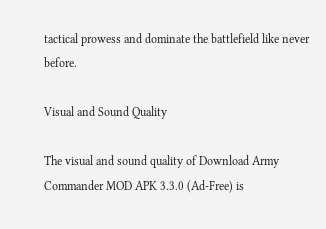tactical prowess and dominate the battlefield like never before.

Visual and Sound Quality

The visual and sound quality of Download Army Commander MOD APK 3.3.0 (Ad-Free) is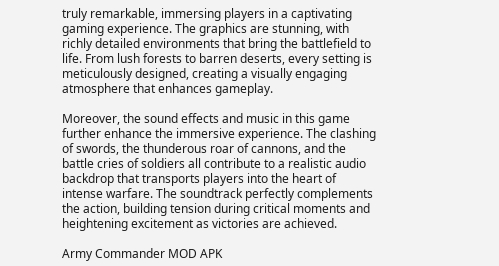truly remarkable, immersing players in a captivating gaming experience. The graphics are stunning, with richly detailed environments that bring the battlefield to life. From lush forests to barren deserts, every setting is meticulously designed, creating a visually engaging atmosphere that enhances gameplay.

Moreover, the sound effects and music in this game further enhance the immersive experience. The clashing of swords, the thunderous roar of cannons, and the battle cries of soldiers all contribute to a realistic audio backdrop that transports players into the heart of intense warfare. The soundtrack perfectly complements the action, building tension during critical moments and heightening excitement as victories are achieved.

Army Commander MOD APK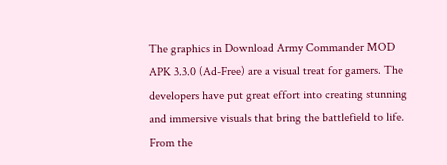The graphics in Download Army Commander MOD APK 3.3.0 (Ad-Free) are a visual treat for gamers. The developers have put great effort into creating stunning and immersive visuals that bring the battlefield to life. From the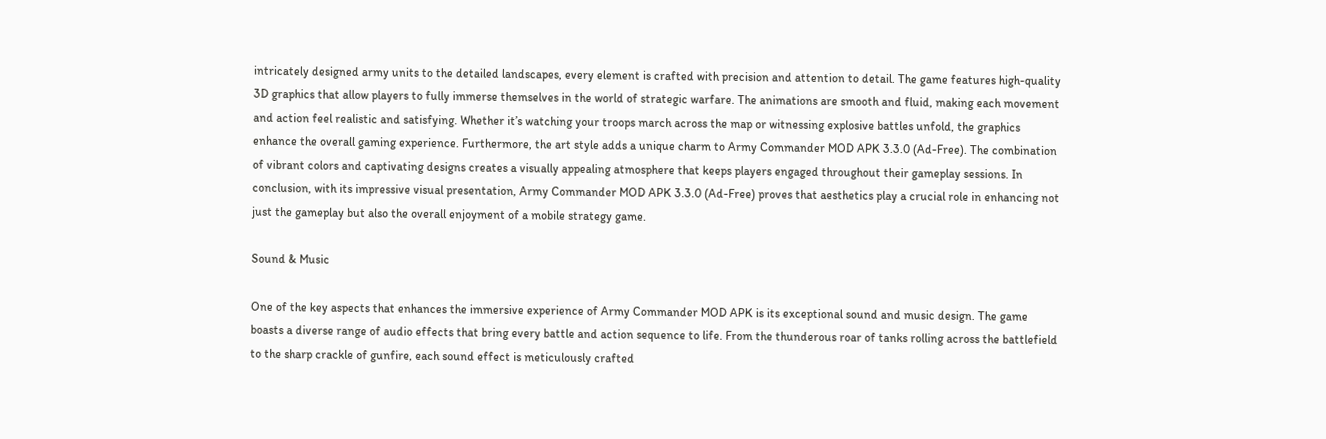intricately designed army units to the detailed landscapes, every element is crafted with precision and attention to detail. The game features high-quality 3D graphics that allow players to fully immerse themselves in the world of strategic warfare. The animations are smooth and fluid, making each movement and action feel realistic and satisfying. Whether it’s watching your troops march across the map or witnessing explosive battles unfold, the graphics enhance the overall gaming experience. Furthermore, the art style adds a unique charm to Army Commander MOD APK 3.3.0 (Ad-Free). The combination of vibrant colors and captivating designs creates a visually appealing atmosphere that keeps players engaged throughout their gameplay sessions. In conclusion, with its impressive visual presentation, Army Commander MOD APK 3.3.0 (Ad-Free) proves that aesthetics play a crucial role in enhancing not just the gameplay but also the overall enjoyment of a mobile strategy game.

Sound & Music

One of the key aspects that enhances the immersive experience of Army Commander MOD APK is its exceptional sound and music design. The game boasts a diverse range of audio effects that bring every battle and action sequence to life. From the thunderous roar of tanks rolling across the battlefield to the sharp crackle of gunfire, each sound effect is meticulously crafted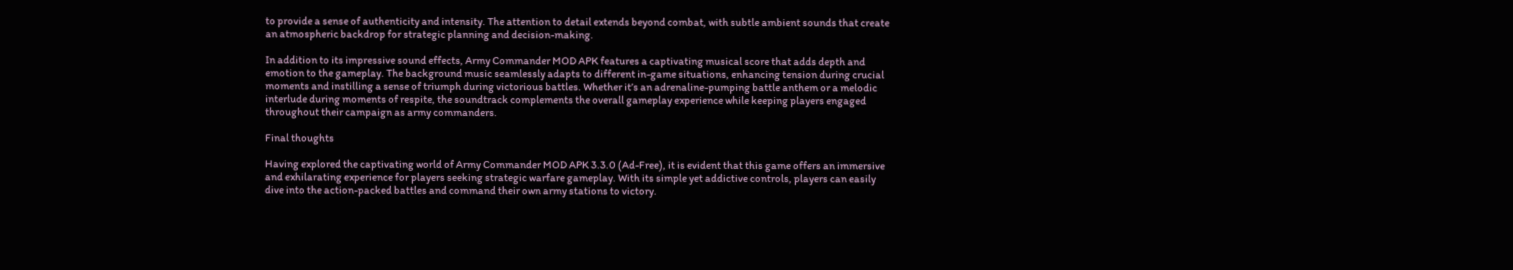to provide a sense of authenticity and intensity. The attention to detail extends beyond combat, with subtle ambient sounds that create an atmospheric backdrop for strategic planning and decision-making.

In addition to its impressive sound effects, Army Commander MOD APK features a captivating musical score that adds depth and emotion to the gameplay. The background music seamlessly adapts to different in-game situations, enhancing tension during crucial moments and instilling a sense of triumph during victorious battles. Whether it’s an adrenaline-pumping battle anthem or a melodic interlude during moments of respite, the soundtrack complements the overall gameplay experience while keeping players engaged throughout their campaign as army commanders.

Final thoughts

Having explored the captivating world of Army Commander MOD APK 3.3.0 (Ad-Free), it is evident that this game offers an immersive and exhilarating experience for players seeking strategic warfare gameplay. With its simple yet addictive controls, players can easily dive into the action-packed battles and command their own army stations to victory.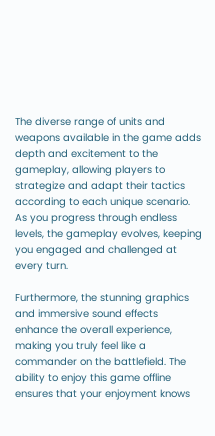The diverse range of units and weapons available in the game adds depth and excitement to the gameplay, allowing players to strategize and adapt their tactics according to each unique scenario. As you progress through endless levels, the gameplay evolves, keeping you engaged and challenged at every turn.

Furthermore, the stunning graphics and immersive sound effects enhance the overall experience, making you truly feel like a commander on the battlefield. The ability to enjoy this game offline ensures that your enjoyment knows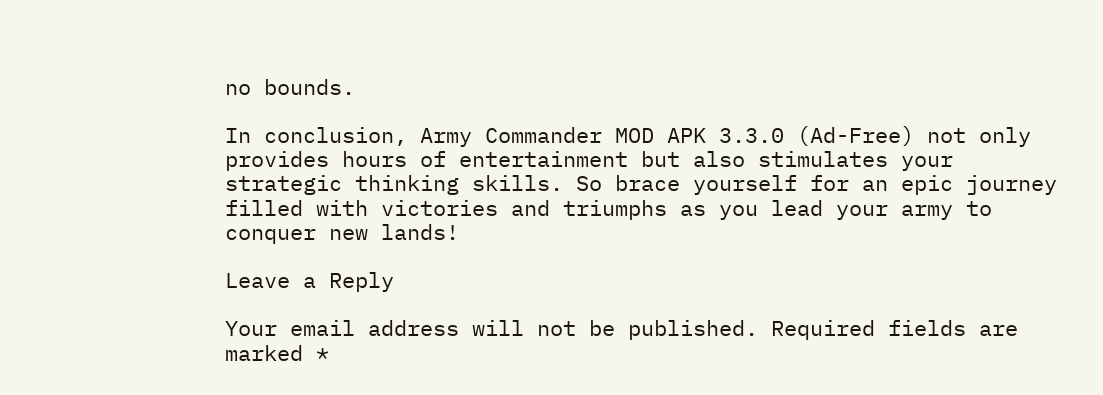no bounds.

In conclusion, Army Commander MOD APK 3.3.0 (Ad-Free) not only provides hours of entertainment but also stimulates your strategic thinking skills. So brace yourself for an epic journey filled with victories and triumphs as you lead your army to conquer new lands!

Leave a Reply

Your email address will not be published. Required fields are marked *